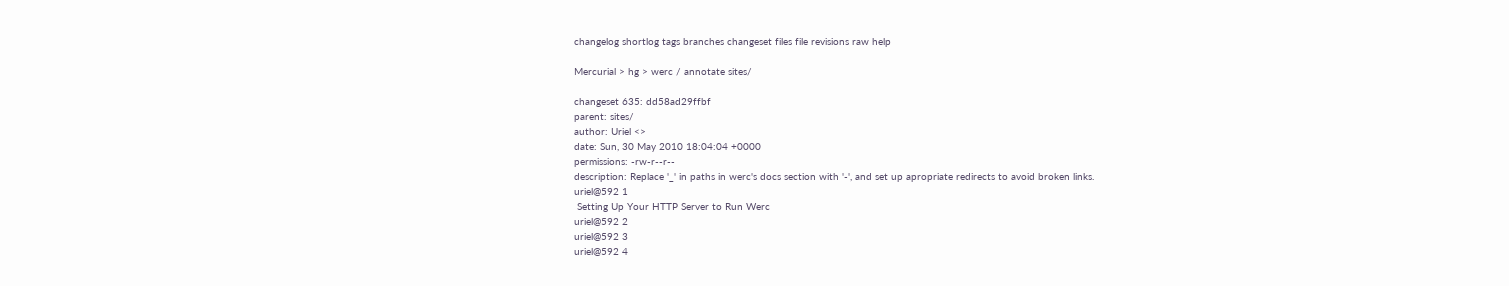changelog shortlog tags branches changeset files file revisions raw help

Mercurial > hg > werc / annotate sites/

changeset 635: dd58ad29ffbf
parent: sites/
author: Uriel <>
date: Sun, 30 May 2010 18:04:04 +0000
permissions: -rw-r--r--
description: Replace '_' in paths in werc's docs section with '-', and set up apropriate redirects to avoid broken links.
uriel@592 1
 Setting Up Your HTTP Server to Run Werc
uriel@592 2
uriel@592 3
uriel@592 4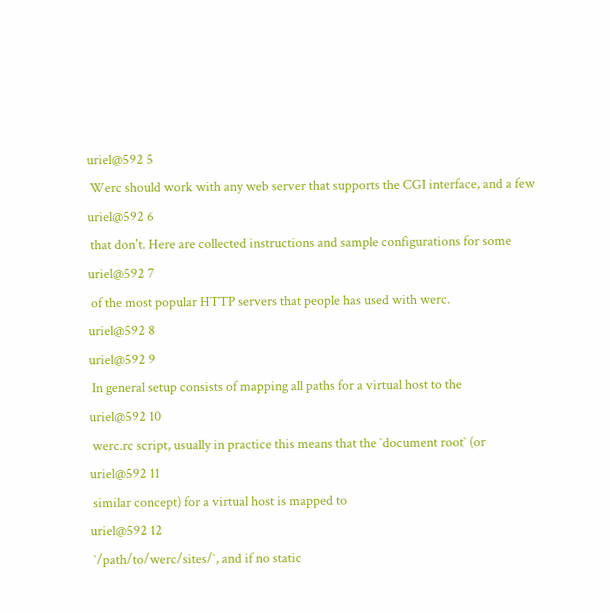uriel@592 5
 Werc should work with any web server that supports the CGI interface, and a few
uriel@592 6
 that don't. Here are collected instructions and sample configurations for some
uriel@592 7
 of the most popular HTTP servers that people has used with werc.
uriel@592 8
uriel@592 9
 In general setup consists of mapping all paths for a virtual host to the
uriel@592 10
 werc.rc script, usually in practice this means that the `document root` (or
uriel@592 11
 similar concept) for a virtual host is mapped to
uriel@592 12
 `/path/to/werc/sites/`, and if no static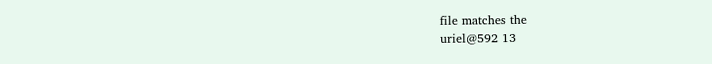file matches the
uriel@592 13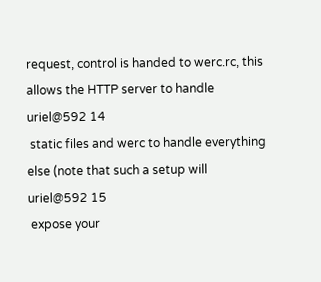request, control is handed to werc.rc, this allows the HTTP server to handle
uriel@592 14
 static files and werc to handle everything else (note that such a setup will
uriel@592 15
 expose your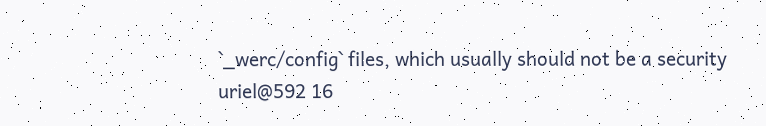`_werc/config` files, which usually should not be a security
uriel@592 16